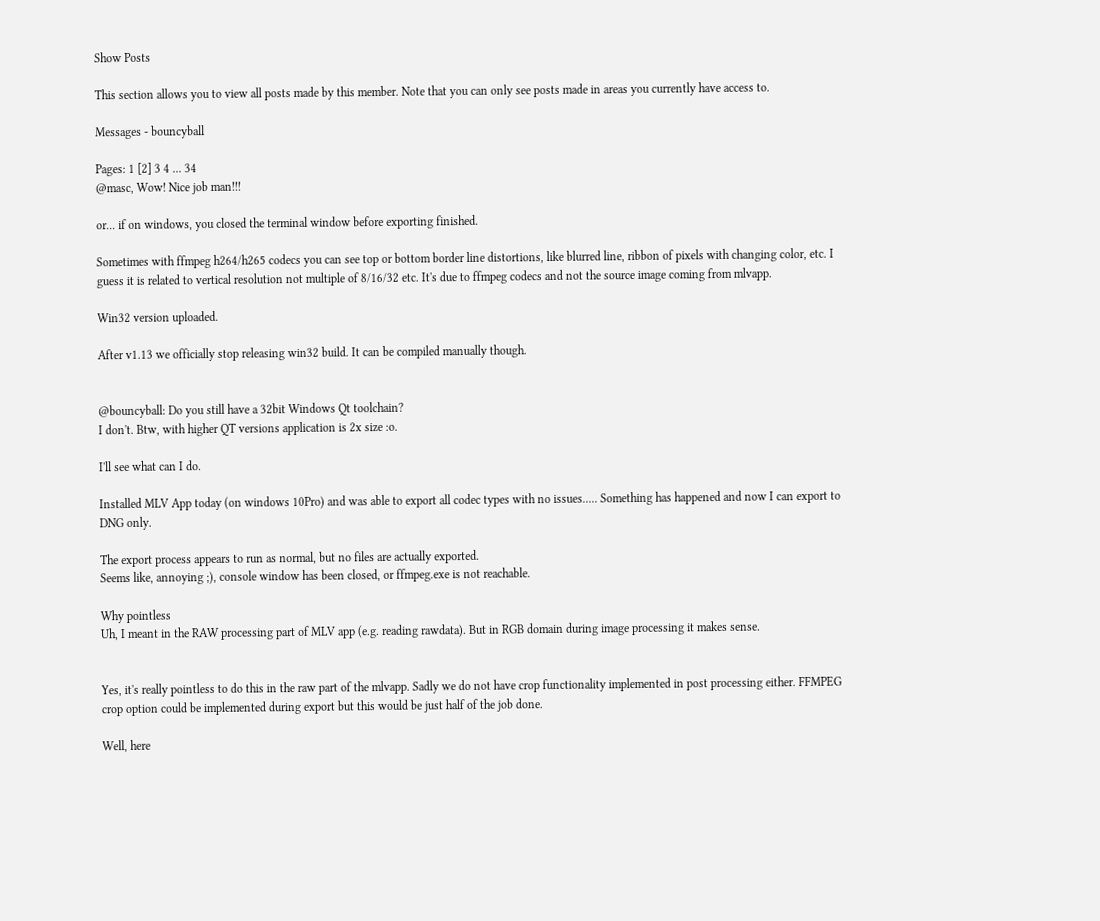Show Posts

This section allows you to view all posts made by this member. Note that you can only see posts made in areas you currently have access to.

Messages - bouncyball

Pages: 1 [2] 3 4 ... 34
@masc, Wow! Nice job man!!!

or... if on windows, you closed the terminal window before exporting finished.

Sometimes with ffmpeg h264/h265 codecs you can see top or bottom border line distortions, like blurred line, ribbon of pixels with changing color, etc. I guess it is related to vertical resolution not multiple of 8/16/32 etc. It's due to ffmpeg codecs and not the source image coming from mlvapp.

Win32 version uploaded.

After v1.13 we officially stop releasing win32 build. It can be compiled manually though.


@bouncyball: Do you still have a 32bit Windows Qt toolchain?
I don't. Btw, with higher QT versions application is 2x size :o.

I'll see what can I do.

Installed MLV App today (on windows 10Pro) and was able to export all codec types with no issues..... Something has happened and now I can export to DNG only.

The export process appears to run as normal, but no files are actually exported.
Seems like, annoying ;), console window has been closed, or ffmpeg.exe is not reachable.

Why pointless
Uh, I meant in the RAW processing part of MLV app (e.g. reading rawdata). But in RGB domain during image processing it makes sense.


Yes, it's really pointless to do this in the raw part of the mlvapp. Sadly we do not have crop functionality implemented in post processing either. FFMPEG crop option could be implemented during export but this would be just half of the job done.

Well, here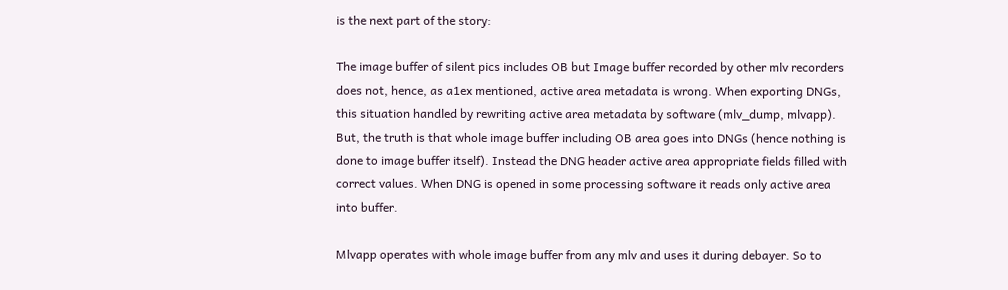is the next part of the story:

The image buffer of silent pics includes OB but Image buffer recorded by other mlv recorders does not, hence, as a1ex mentioned, active area metadata is wrong. When exporting DNGs, this situation handled by rewriting active area metadata by software (mlv_dump, mlvapp). But, the truth is that whole image buffer including OB area goes into DNGs (hence nothing is done to image buffer itself). Instead the DNG header active area appropriate fields filled with correct values. When DNG is opened in some processing software it reads only active area into buffer.

Mlvapp operates with whole image buffer from any mlv and uses it during debayer. So to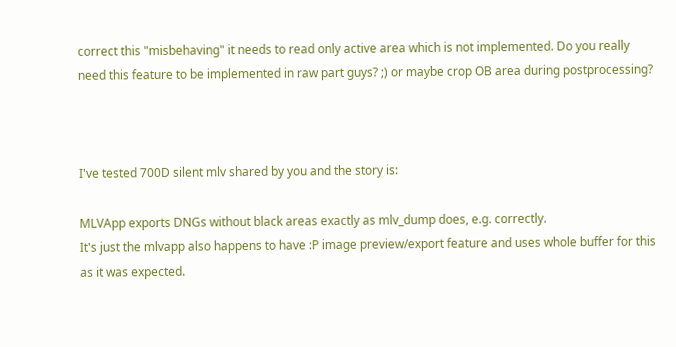correct this "misbehaving" it needs to read only active area which is not implemented. Do you really need this feature to be implemented in raw part guys? ;) or maybe crop OB area during postprocessing?



I've tested 700D silent mlv shared by you and the story is:

MLVApp exports DNGs without black areas exactly as mlv_dump does, e.g. correctly.
It's just the mlvapp also happens to have :P image preview/export feature and uses whole buffer for this as it was expected.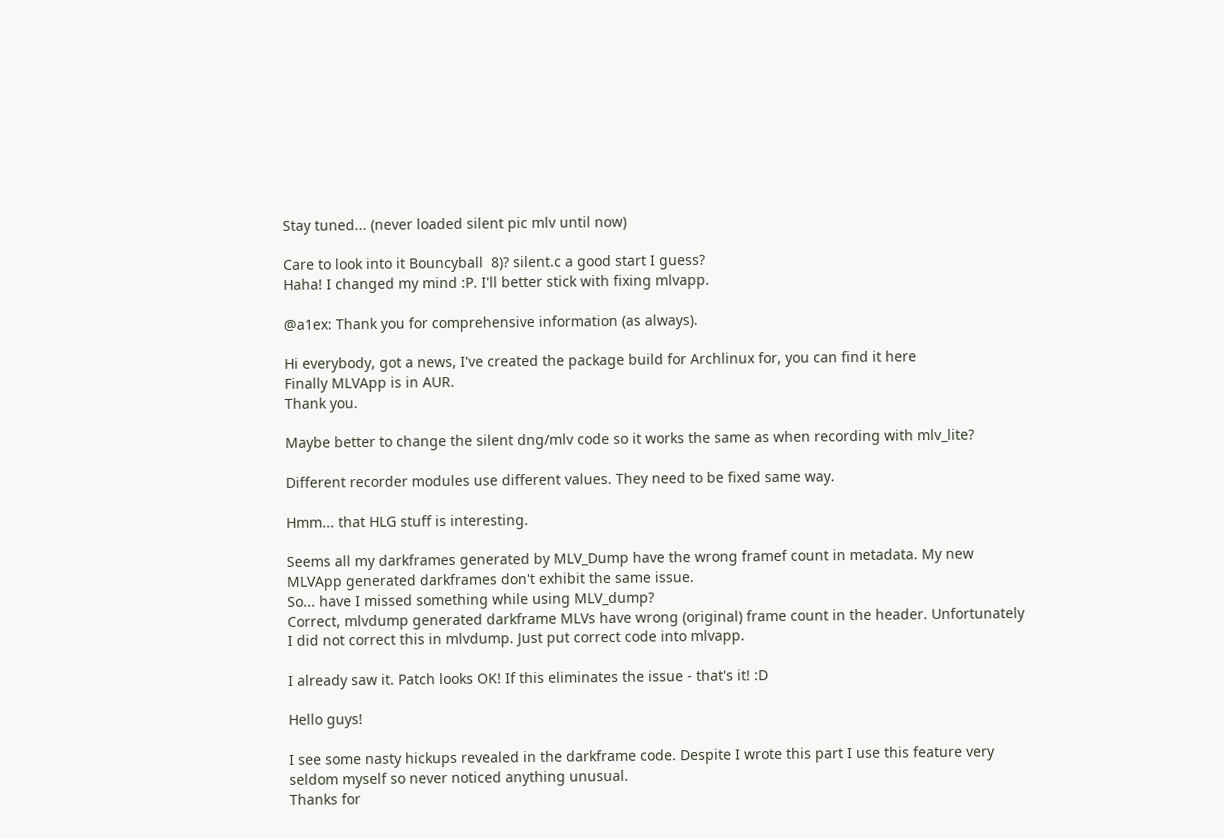Stay tuned... (never loaded silent pic mlv until now)

Care to look into it Bouncyball  8)? silent.c a good start I guess?
Haha! I changed my mind :P. I'll better stick with fixing mlvapp.

@a1ex: Thank you for comprehensive information (as always).

Hi everybody, got a news, I've created the package build for Archlinux for, you can find it here
Finally MLVApp is in AUR.
Thank you.

Maybe better to change the silent dng/mlv code so it works the same as when recording with mlv_lite?

Different recorder modules use different values. They need to be fixed same way.

Hmm... that HLG stuff is interesting.

Seems all my darkframes generated by MLV_Dump have the wrong framef count in metadata. My new MLVApp generated darkframes don't exhibit the same issue.
So... have I missed something while using MLV_dump?
Correct, mlvdump generated darkframe MLVs have wrong (original) frame count in the header. Unfortunately I did not correct this in mlvdump. Just put correct code into mlvapp.

I already saw it. Patch looks OK! If this eliminates the issue - that's it! :D

Hello guys!

I see some nasty hickups revealed in the darkframe code. Despite I wrote this part I use this feature very seldom myself so never noticed anything unusual.
Thanks for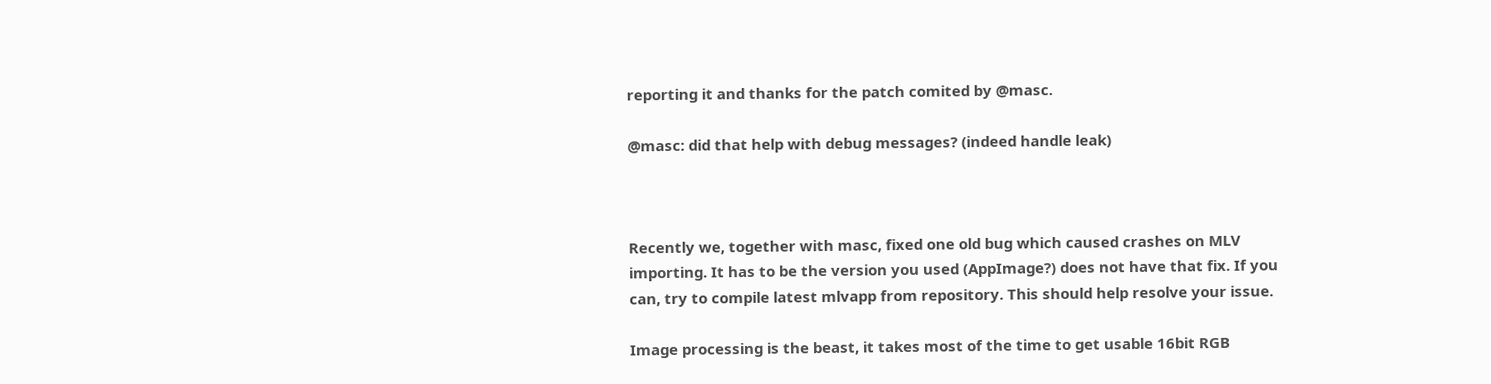reporting it and thanks for the patch comited by @masc.

@masc: did that help with debug messages? (indeed handle leak)



Recently we, together with masc, fixed one old bug which caused crashes on MLV importing. It has to be the version you used (AppImage?) does not have that fix. If you can, try to compile latest mlvapp from repository. This should help resolve your issue.

Image processing is the beast, it takes most of the time to get usable 16bit RGB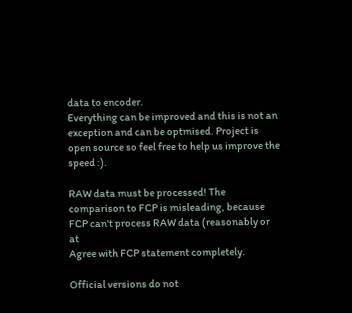data to encoder.
Everything can be improved and this is not an exception and can be optmised. Project is open source so feel free to help us improve the speed :).

RAW data must be processed! The comparison to FCP is misleading, because FCP can't process RAW data (reasonably or at
Agree with FCP statement completely.

Official versions do not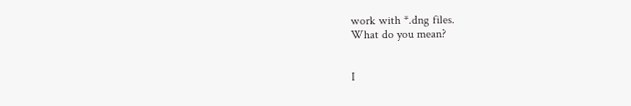work with *.dng files.
What do you mean?


I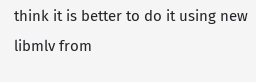think it is better to do it using new libmlv from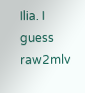Ilia. I guess raw2mlv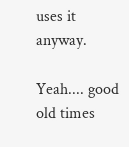uses it anyway.

Yeah.... good old times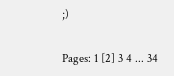;)

Pages: 1 [2] 3 4 ... 34